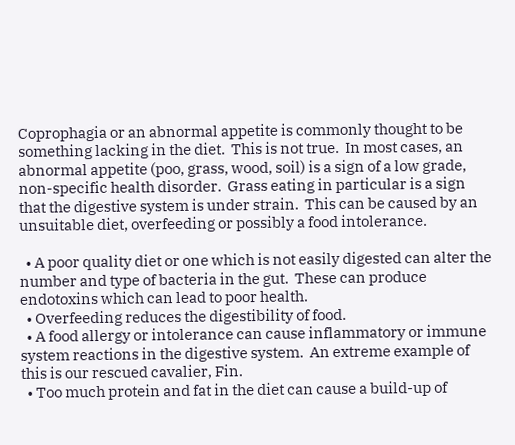Coprophagia or an abnormal appetite is commonly thought to be something lacking in the diet.  This is not true.  In most cases, an abnormal appetite (poo, grass, wood, soil) is a sign of a low grade, non-specific health disorder.  Grass eating in particular is a sign that the digestive system is under strain.  This can be caused by an unsuitable diet, overfeeding or possibly a food intolerance.

  • A poor quality diet or one which is not easily digested can alter the number and type of bacteria in the gut.  These can produce endotoxins which can lead to poor health.
  • Overfeeding reduces the digestibility of food.
  • A food allergy or intolerance can cause inflammatory or immune system reactions in the digestive system.  An extreme example of this is our rescued cavalier, Fin.
  • Too much protein and fat in the diet can cause a build-up of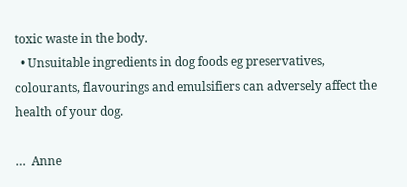toxic waste in the body.
  • Unsuitable ingredients in dog foods eg preservatives, colourants, flavourings and emulsifiers can adversely affect the health of your dog.

…  Anne